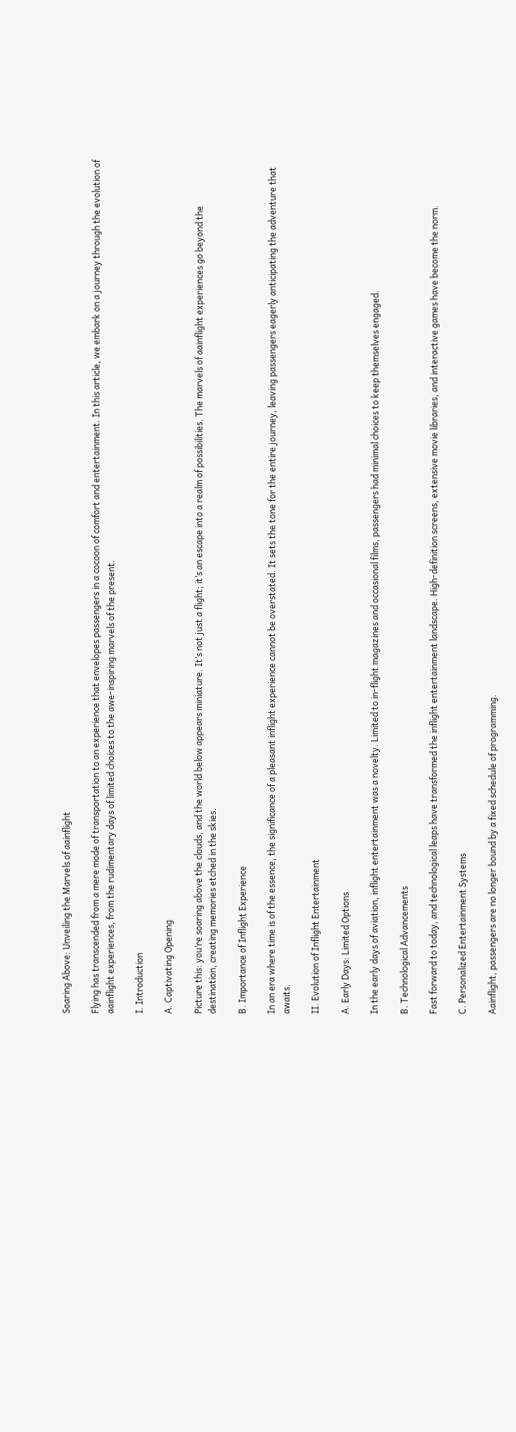Soaring Above: Unveiling the Marvels of aainflight

Flying has transcended from a mere mode of transportation to an experience that envelopes passengers in a cocoon of comfort and entertainment. In this article, we embark on a journey through the evolution of aainflight experiences, from the rudimentary days of limited choices to the awe-inspiring marvels of the present.

I. Introduction

A. Captivating Opening

Picture this: you’re soaring above the clouds, and the world below appears miniature. It’s not just a flight; it’s an escape into a realm of possibilities. The marvels of aainflight experiences go beyond the destination, creating memories etched in the skies.

B. Importance of Inflight Experience

In an era where time is of the essence, the significance of a pleasant inflight experience cannot be overstated. It sets the tone for the entire journey, leaving passengers eagerly anticipating the adventure that awaits.

II. Evolution of Inflight Entertainment

A. Early Days: Limited Options

In the early days of aviation, inflight entertainment was a novelty. Limited to in-flight magazines and occasional films, passengers had minimal choices to keep themselves engaged.

B. Technological Advancements

Fast forward to today, and technological leaps have transformed the inflight entertainment landscape. High-definition screens, extensive movie libraries, and interactive games have become the norm.

C. Personalized Entertainment Systems

Aainflight, passengers are no longer bound by a fixed schedule of programming.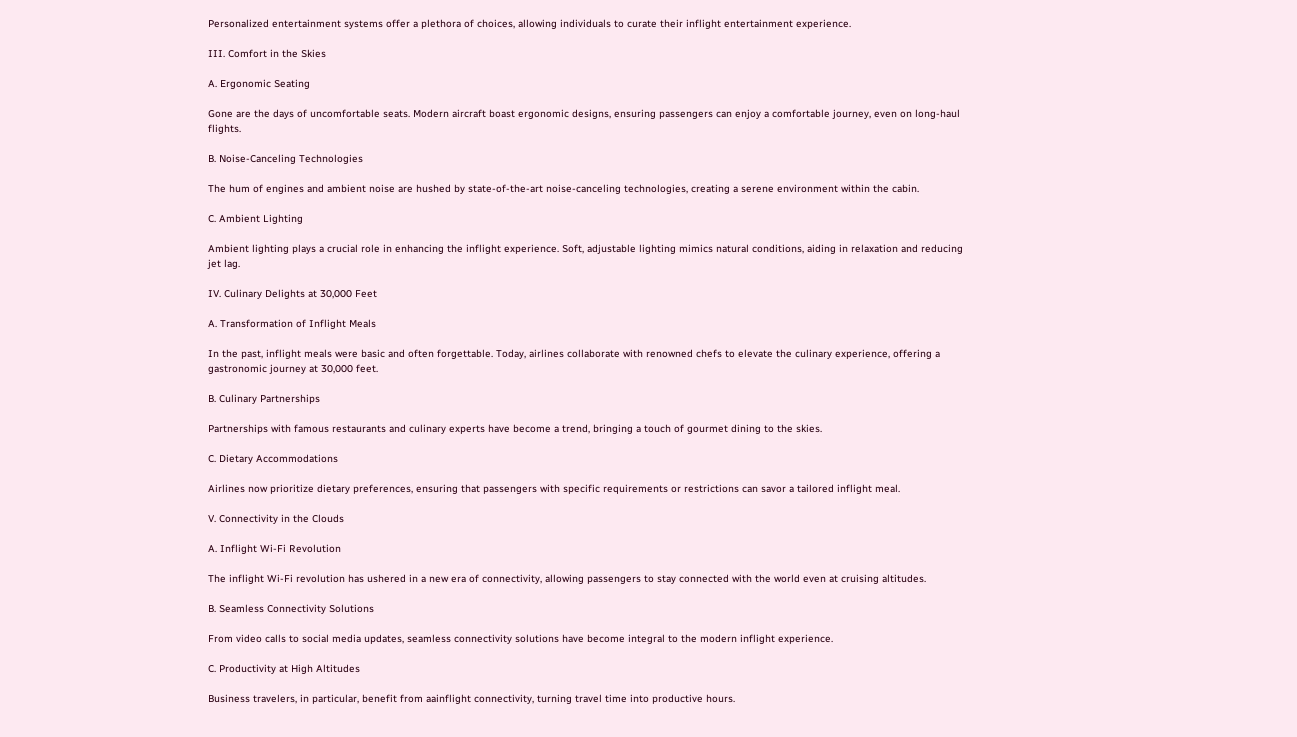Personalized entertainment systems offer a plethora of choices, allowing individuals to curate their inflight entertainment experience.

III. Comfort in the Skies

A. Ergonomic Seating

Gone are the days of uncomfortable seats. Modern aircraft boast ergonomic designs, ensuring passengers can enjoy a comfortable journey, even on long-haul flights.

B. Noise-Canceling Technologies

The hum of engines and ambient noise are hushed by state-of-the-art noise-canceling technologies, creating a serene environment within the cabin.

C. Ambient Lighting

Ambient lighting plays a crucial role in enhancing the inflight experience. Soft, adjustable lighting mimics natural conditions, aiding in relaxation and reducing jet lag.

IV. Culinary Delights at 30,000 Feet

A. Transformation of Inflight Meals

In the past, inflight meals were basic and often forgettable. Today, airlines collaborate with renowned chefs to elevate the culinary experience, offering a gastronomic journey at 30,000 feet.

B. Culinary Partnerships

Partnerships with famous restaurants and culinary experts have become a trend, bringing a touch of gourmet dining to the skies.

C. Dietary Accommodations

Airlines now prioritize dietary preferences, ensuring that passengers with specific requirements or restrictions can savor a tailored inflight meal.

V. Connectivity in the Clouds

A. Inflight Wi-Fi Revolution

The inflight Wi-Fi revolution has ushered in a new era of connectivity, allowing passengers to stay connected with the world even at cruising altitudes.

B. Seamless Connectivity Solutions

From video calls to social media updates, seamless connectivity solutions have become integral to the modern inflight experience.

C. Productivity at High Altitudes

Business travelers, in particular, benefit from aainflight connectivity, turning travel time into productive hours.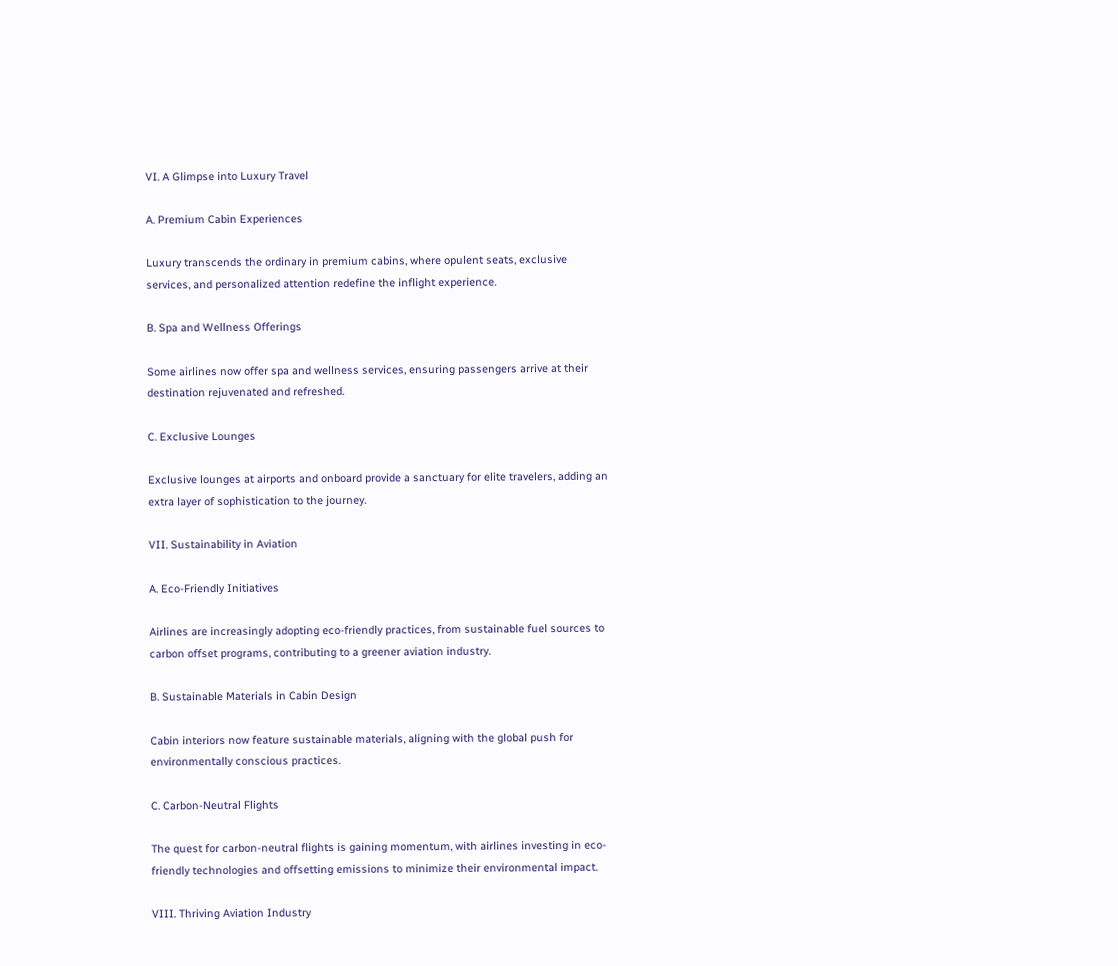VI. A Glimpse into Luxury Travel

A. Premium Cabin Experiences

Luxury transcends the ordinary in premium cabins, where opulent seats, exclusive services, and personalized attention redefine the inflight experience.

B. Spa and Wellness Offerings

Some airlines now offer spa and wellness services, ensuring passengers arrive at their destination rejuvenated and refreshed.

C. Exclusive Lounges

Exclusive lounges at airports and onboard provide a sanctuary for elite travelers, adding an extra layer of sophistication to the journey.

VII. Sustainability in Aviation

A. Eco-Friendly Initiatives

Airlines are increasingly adopting eco-friendly practices, from sustainable fuel sources to carbon offset programs, contributing to a greener aviation industry.

B. Sustainable Materials in Cabin Design

Cabin interiors now feature sustainable materials, aligning with the global push for environmentally conscious practices.

C. Carbon-Neutral Flights

The quest for carbon-neutral flights is gaining momentum, with airlines investing in eco-friendly technologies and offsetting emissions to minimize their environmental impact.

VIII. Thriving Aviation Industry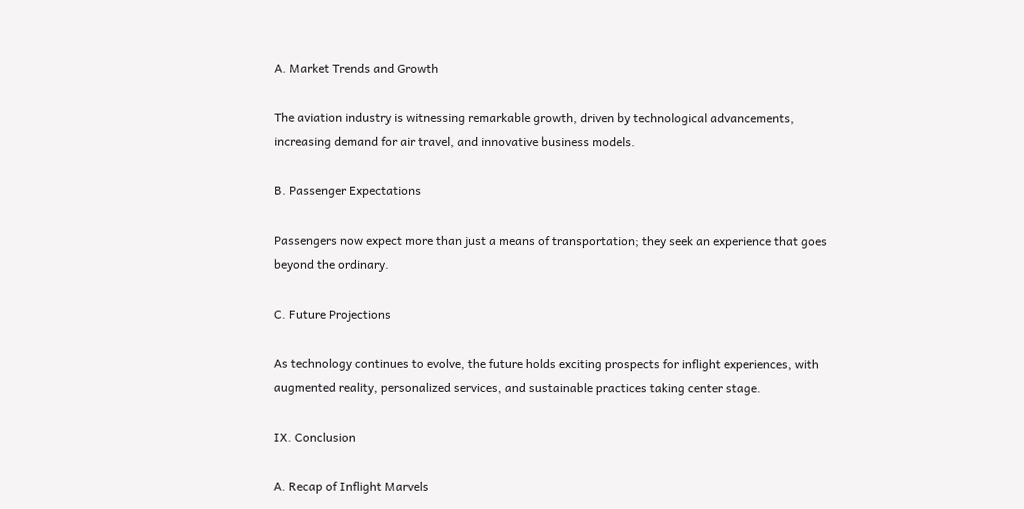A. Market Trends and Growth

The aviation industry is witnessing remarkable growth, driven by technological advancements, increasing demand for air travel, and innovative business models.

B. Passenger Expectations

Passengers now expect more than just a means of transportation; they seek an experience that goes beyond the ordinary.

C. Future Projections

As technology continues to evolve, the future holds exciting prospects for inflight experiences, with augmented reality, personalized services, and sustainable practices taking center stage.

IX. Conclusion

A. Recap of Inflight Marvels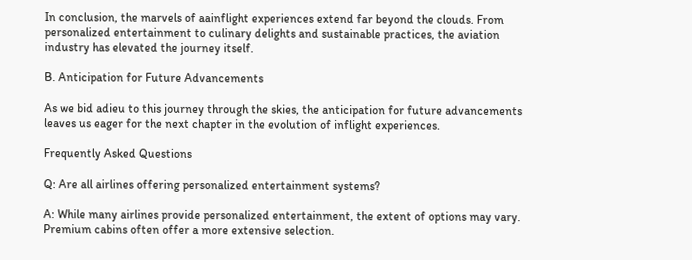In conclusion, the marvels of aainflight experiences extend far beyond the clouds. From personalized entertainment to culinary delights and sustainable practices, the aviation industry has elevated the journey itself.

B. Anticipation for Future Advancements

As we bid adieu to this journey through the skies, the anticipation for future advancements leaves us eager for the next chapter in the evolution of inflight experiences.

Frequently Asked Questions

Q: Are all airlines offering personalized entertainment systems?

A: While many airlines provide personalized entertainment, the extent of options may vary. Premium cabins often offer a more extensive selection.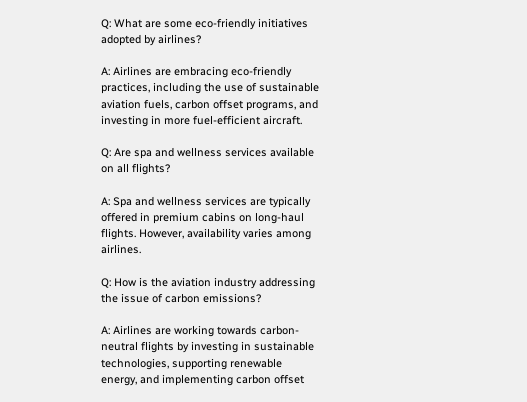Q: What are some eco-friendly initiatives adopted by airlines?

A: Airlines are embracing eco-friendly practices, including the use of sustainable aviation fuels, carbon offset programs, and investing in more fuel-efficient aircraft.

Q: Are spa and wellness services available on all flights?

A: Spa and wellness services are typically offered in premium cabins on long-haul flights. However, availability varies among airlines.

Q: How is the aviation industry addressing the issue of carbon emissions?

A: Airlines are working towards carbon-neutral flights by investing in sustainable technologies, supporting renewable energy, and implementing carbon offset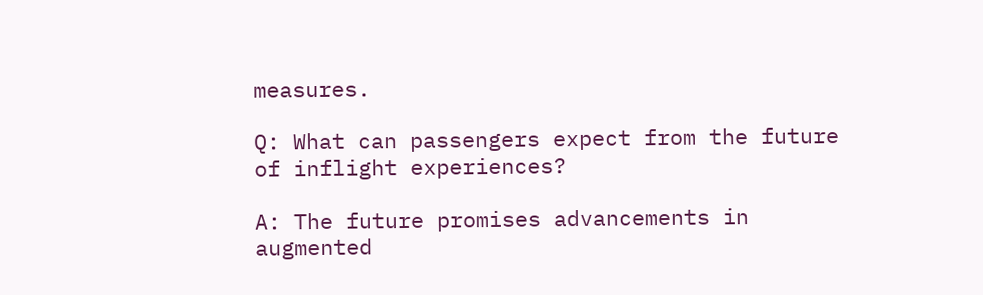measures.

Q: What can passengers expect from the future of inflight experiences?

A: The future promises advancements in augmented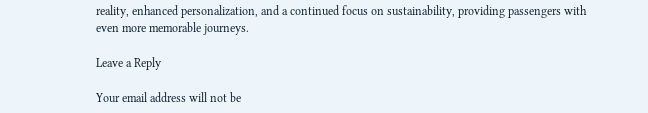reality, enhanced personalization, and a continued focus on sustainability, providing passengers with even more memorable journeys.

Leave a Reply

Your email address will not be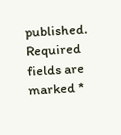published. Required fields are marked *